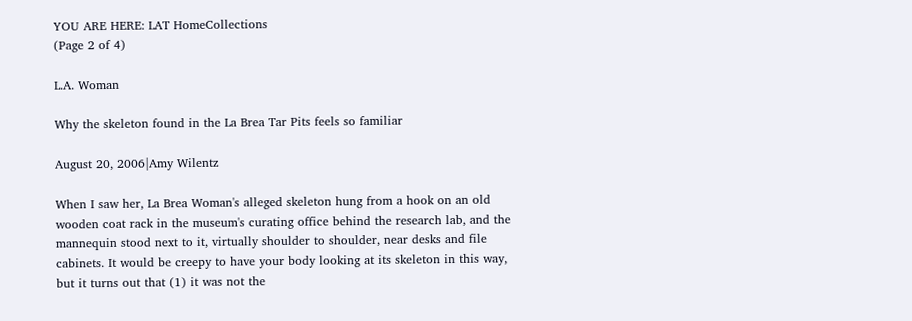YOU ARE HERE: LAT HomeCollections
(Page 2 of 4)

L.A. Woman

Why the skeleton found in the La Brea Tar Pits feels so familiar

August 20, 2006|Amy Wilentz

When I saw her, La Brea Woman's alleged skeleton hung from a hook on an old wooden coat rack in the museum's curating office behind the research lab, and the mannequin stood next to it, virtually shoulder to shoulder, near desks and file cabinets. It would be creepy to have your body looking at its skeleton in this way, but it turns out that (1) it was not the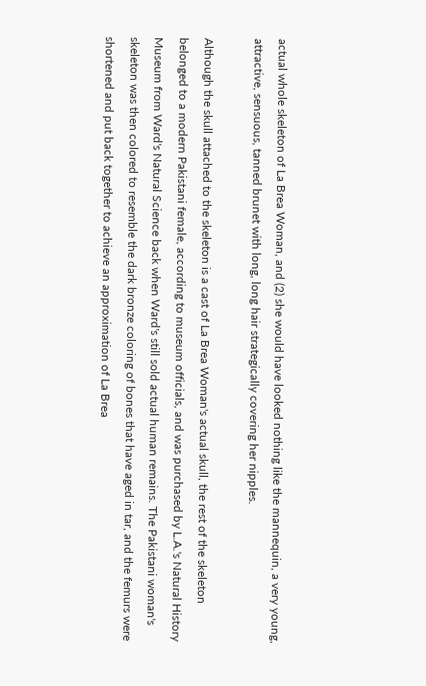actual whole skeleton of La Brea Woman, and (2) she would have looked nothing like the mannequin, a very young, attractive, sensuous, tanned brunet with long, long hair strategically covering her nipples.

Although the skull attached to the skeleton is a cast of La Brea Woman's actual skull, the rest of the skeleton belonged to a modern Pakistani female, according to museum officials, and was purchased by L.A.'s Natural History Museum from Ward's Natural Science back when Ward's still sold actual human remains. The Pakistani woman's skeleton was then colored to resemble the dark bronze coloring of bones that have aged in tar, and the femurs were shortened and put back together to achieve an approximation of La Brea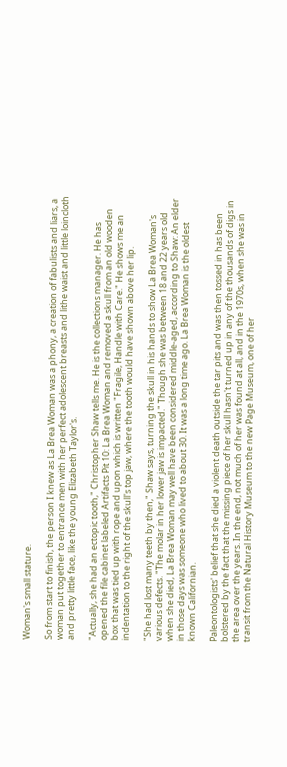Woman's small stature.

So from start to finish, the person I knew as La Brea Woman was a phony, a creation of fabulists and liars, a woman put together to entrance men with her perfect adolescent breasts and lithe waist and little loincloth and pretty little face, like the young Elizabeth Taylor's.

"Actually, she had an ectopic tooth," Christopher Shaw tells me. He is the collections manager. He has opened the file cabinet labeled Artifacts Pit 10: La Brea Woman and removed a skull from an old wooden box that was tied up with rope and upon which is written "Fragile, Handle with Care." He shows me an indentation to the right of the skull's top jaw, where the tooth would have shown above her lip.

"She had lost many teeth by then," Shaw says, turning the skull in his hands to show La Brea Woman's various defects. "The molar in her lower jaw is impacted." Though she was between 18 and 22 years old when she died, La Brea Woman may well have been considered middle-aged, according to Shaw: An elder in those days was someone who lived to about 30. It was a long time ago. La Brea Woman is the oldest known Californian.

Paleontologists' belief that she died a violent death outside the tar pits and was then tossed in has been bolstered by the fact that the missing piece of her skull hasn't turned up in any of the thousands of digs in the area over the years. In the end, not much of her was found at all, and in the 1970s, when she was in transit from the Natural History Museum to the new Page Museum, one of her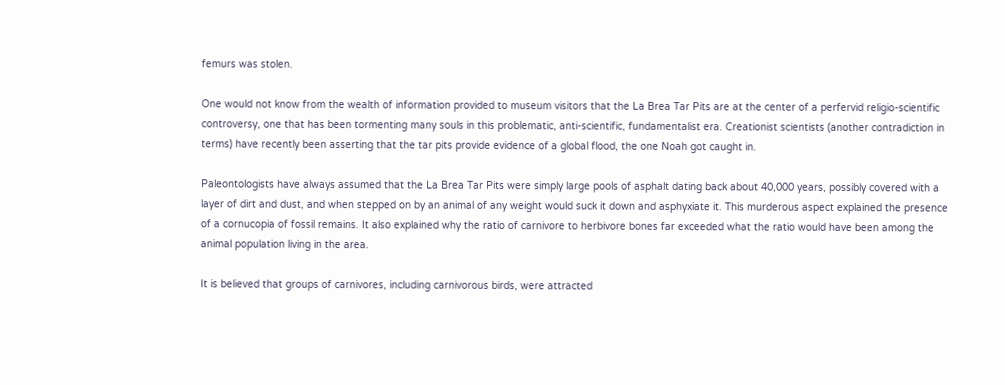femurs was stolen.

One would not know from the wealth of information provided to museum visitors that the La Brea Tar Pits are at the center of a perfervid religio-scientific controversy, one that has been tormenting many souls in this problematic, anti-scientific, fundamentalist era. Creationist scientists (another contradiction in terms) have recently been asserting that the tar pits provide evidence of a global flood, the one Noah got caught in.

Paleontologists have always assumed that the La Brea Tar Pits were simply large pools of asphalt dating back about 40,000 years, possibly covered with a layer of dirt and dust, and when stepped on by an animal of any weight would suck it down and asphyxiate it. This murderous aspect explained the presence of a cornucopia of fossil remains. It also explained why the ratio of carnivore to herbivore bones far exceeded what the ratio would have been among the animal population living in the area.

It is believed that groups of carnivores, including carnivorous birds, were attracted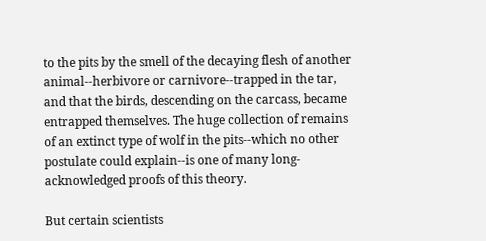to the pits by the smell of the decaying flesh of another animal--herbivore or carnivore--trapped in the tar, and that the birds, descending on the carcass, became entrapped themselves. The huge collection of remains of an extinct type of wolf in the pits--which no other postulate could explain--is one of many long-acknowledged proofs of this theory.

But certain scientists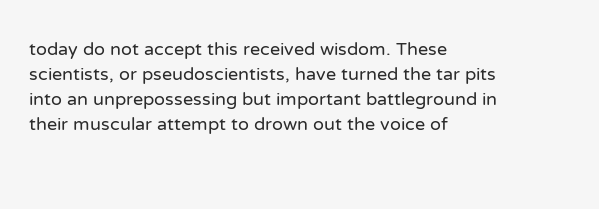today do not accept this received wisdom. These scientists, or pseudoscientists, have turned the tar pits into an unprepossessing but important battleground in their muscular attempt to drown out the voice of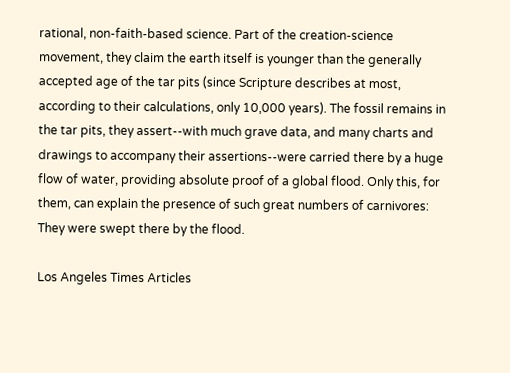rational, non-faith-based science. Part of the creation-science movement, they claim the earth itself is younger than the generally accepted age of the tar pits (since Scripture describes at most, according to their calculations, only 10,000 years). The fossil remains in the tar pits, they assert--with much grave data, and many charts and drawings to accompany their assertions--were carried there by a huge flow of water, providing absolute proof of a global flood. Only this, for them, can explain the presence of such great numbers of carnivores: They were swept there by the flood.

Los Angeles Times Articles